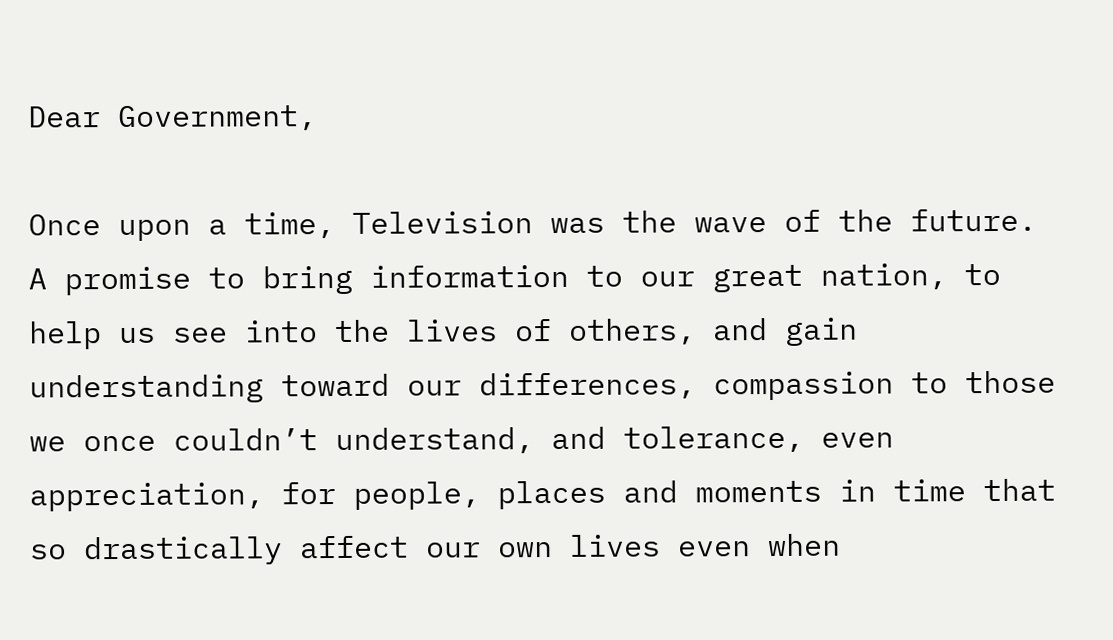Dear Government,

Once upon a time, Television was the wave of the future. A promise to bring information to our great nation, to help us see into the lives of others, and gain understanding toward our differences, compassion to those we once couldn’t understand, and tolerance, even appreciation, for people, places and moments in time that so drastically affect our own lives even when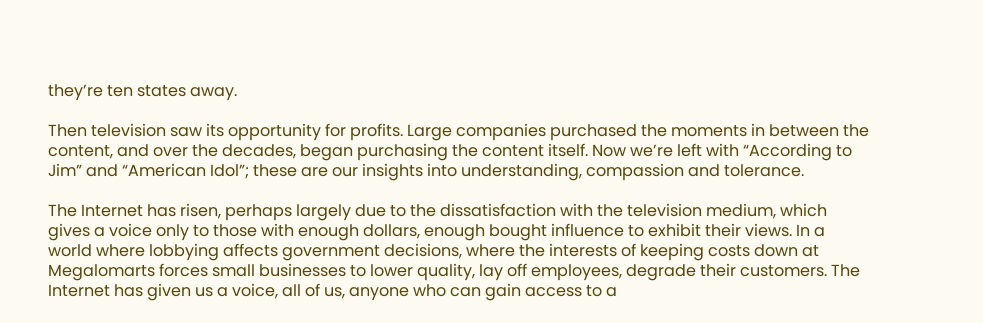they’re ten states away.

Then television saw its opportunity for profits. Large companies purchased the moments in between the content, and over the decades, began purchasing the content itself. Now we’re left with “According to Jim” and “American Idol”; these are our insights into understanding, compassion and tolerance.

The Internet has risen, perhaps largely due to the dissatisfaction with the television medium, which gives a voice only to those with enough dollars, enough bought influence to exhibit their views. In a world where lobbying affects government decisions, where the interests of keeping costs down at Megalomarts forces small businesses to lower quality, lay off employees, degrade their customers. The Internet has given us a voice, all of us, anyone who can gain access to a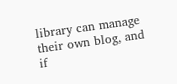library can manage their own blog, and if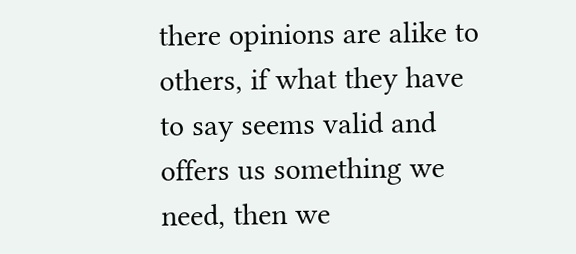there opinions are alike to others, if what they have to say seems valid and offers us something we need, then we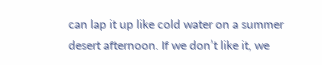can lap it up like cold water on a summer desert afternoon. If we don’t like it, we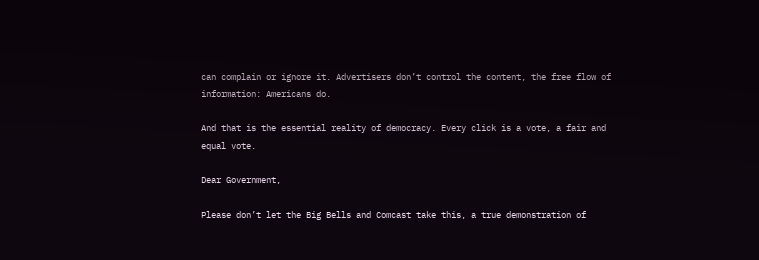can complain or ignore it. Advertisers don’t control the content, the free flow of information: Americans do.

And that is the essential reality of democracy. Every click is a vote, a fair and equal vote.

Dear Government,

Please don’t let the Big Bells and Comcast take this, a true demonstration of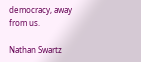democracy, away from us.

Nathan Swartz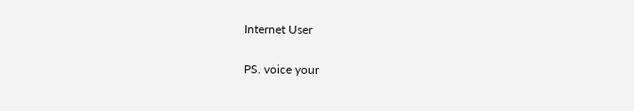Internet User

PS. voice your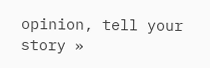opinion, tell your story »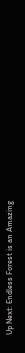Up Next: Endless Forest is an Amazing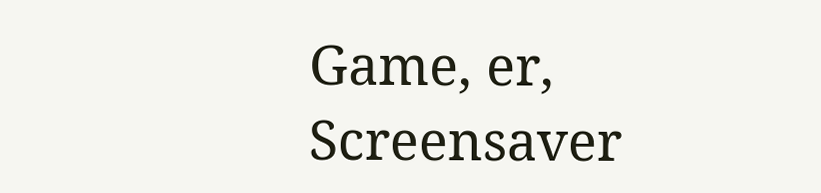Game, er, Screensaver